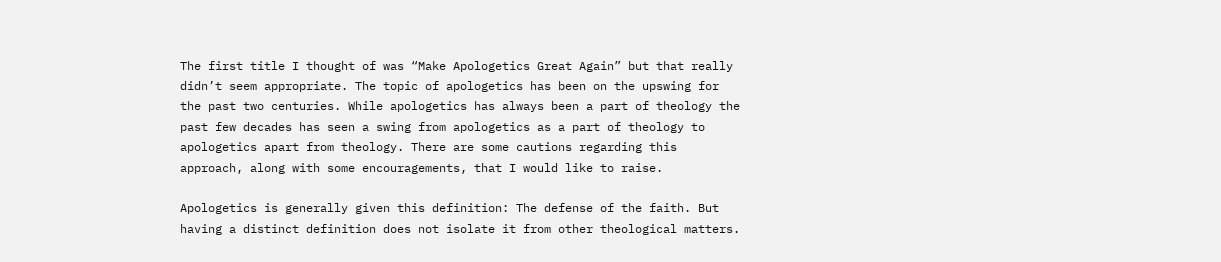The first title I thought of was “Make Apologetics Great Again” but that really didn’t seem appropriate. The topic of apologetics has been on the upswing for the past two centuries. While apologetics has always been a part of theology the past few decades has seen a swing from apologetics as a part of theology to apologetics apart from theology. There are some cautions regarding this approach, along with some encouragements, that I would like to raise.

Apologetics is generally given this definition: The defense of the faith. But having a distinct definition does not isolate it from other theological matters.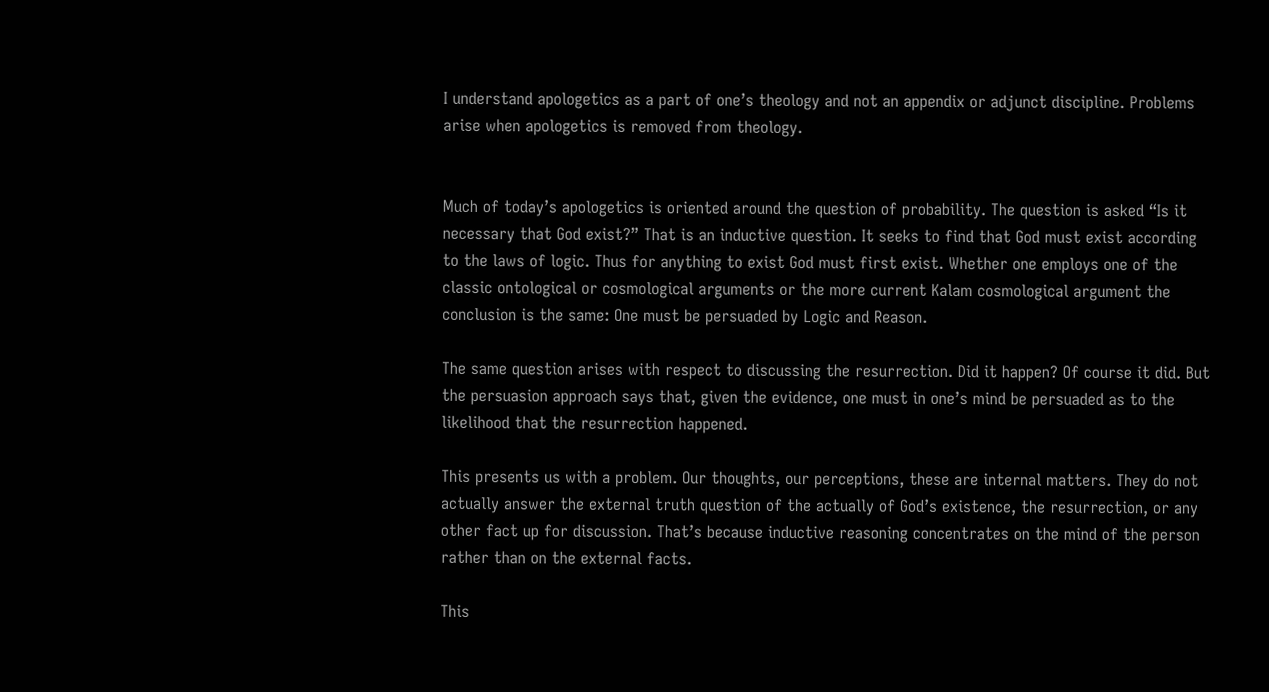I understand apologetics as a part of one’s theology and not an appendix or adjunct discipline. Problems arise when apologetics is removed from theology.


Much of today’s apologetics is oriented around the question of probability. The question is asked “Is it necessary that God exist?” That is an inductive question. It seeks to find that God must exist according to the laws of logic. Thus for anything to exist God must first exist. Whether one employs one of the classic ontological or cosmological arguments or the more current Kalam cosmological argument the conclusion is the same: One must be persuaded by Logic and Reason.

The same question arises with respect to discussing the resurrection. Did it happen? Of course it did. But the persuasion approach says that, given the evidence, one must in one’s mind be persuaded as to the likelihood that the resurrection happened.

This presents us with a problem. Our thoughts, our perceptions, these are internal matters. They do not actually answer the external truth question of the actually of God’s existence, the resurrection, or any other fact up for discussion. That’s because inductive reasoning concentrates on the mind of the person rather than on the external facts.

This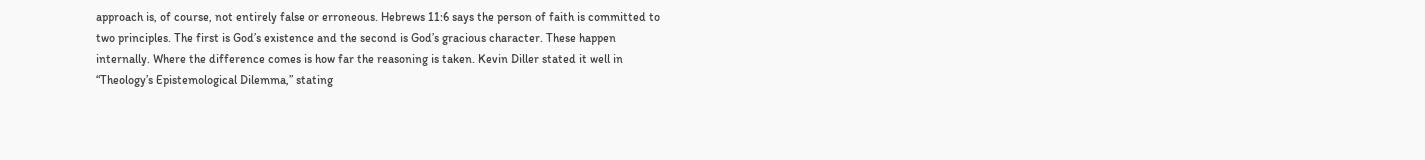approach is, of course, not entirely false or erroneous. Hebrews 11:6 says the person of faith is committed to two principles. The first is God’s existence and the second is God’s gracious character. These happen internally. Where the difference comes is how far the reasoning is taken. Kevin Diller stated it well in “Theology’s Epistemological Dilemma,” stating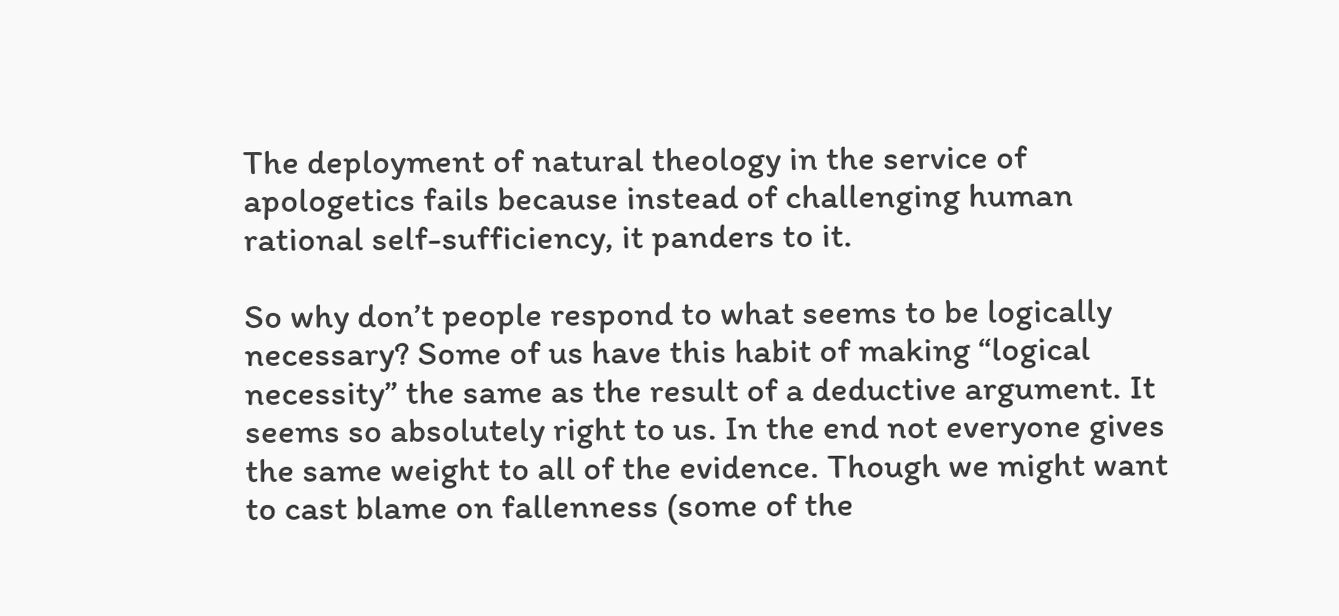The deployment of natural theology in the service of apologetics fails because instead of challenging human rational self-sufficiency, it panders to it.

So why don’t people respond to what seems to be logically necessary? Some of us have this habit of making “logical necessity” the same as the result of a deductive argument. It seems so absolutely right to us. In the end not everyone gives the same weight to all of the evidence. Though we might want to cast blame on fallenness (some of the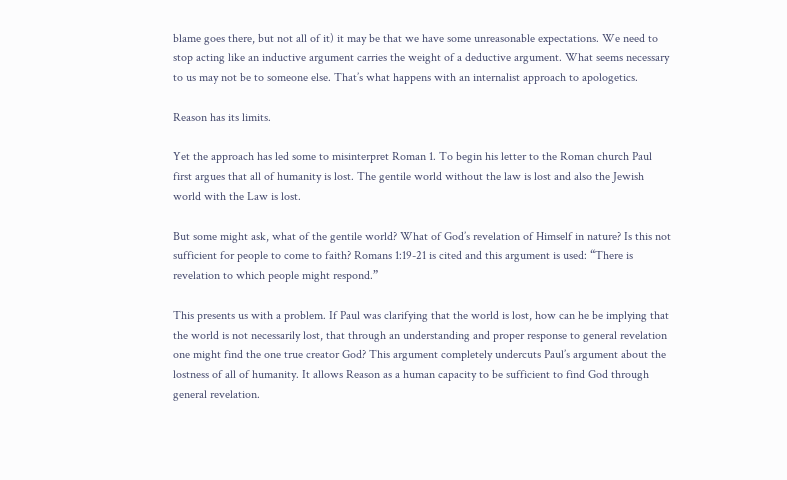blame goes there, but not all of it) it may be that we have some unreasonable expectations. We need to stop acting like an inductive argument carries the weight of a deductive argument. What seems necessary to us may not be to someone else. That’s what happens with an internalist approach to apologetics.

Reason has its limits.

Yet the approach has led some to misinterpret Roman 1. To begin his letter to the Roman church Paul first argues that all of humanity is lost. The gentile world without the law is lost and also the Jewish world with the Law is lost.

But some might ask, what of the gentile world? What of God’s revelation of Himself in nature? Is this not sufficient for people to come to faith? Romans 1:19-21 is cited and this argument is used: “There is revelation to which people might respond.”

This presents us with a problem. If Paul was clarifying that the world is lost, how can he be implying that the world is not necessarily lost, that through an understanding and proper response to general revelation one might find the one true creator God? This argument completely undercuts Paul’s argument about the lostness of all of humanity. It allows Reason as a human capacity to be sufficient to find God through general revelation.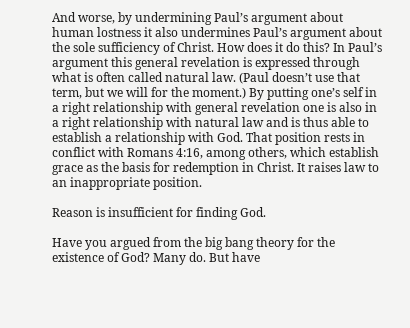And worse, by undermining Paul’s argument about human lostness it also undermines Paul’s argument about the sole sufficiency of Christ. How does it do this? In Paul’s argument this general revelation is expressed through what is often called natural law. (Paul doesn’t use that term, but we will for the moment.) By putting one’s self in a right relationship with general revelation one is also in a right relationship with natural law and is thus able to establish a relationship with God. That position rests in conflict with Romans 4:16, among others, which establish grace as the basis for redemption in Christ. It raises law to an inappropriate position.

Reason is insufficient for finding God.

Have you argued from the big bang theory for the existence of God? Many do. But have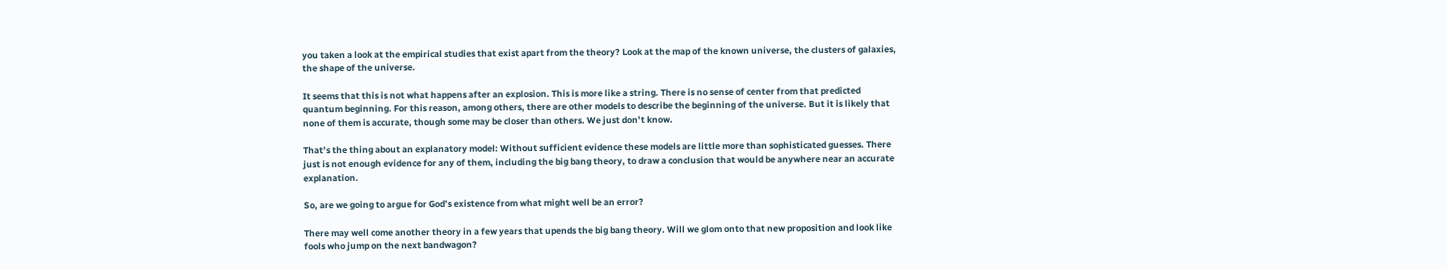you taken a look at the empirical studies that exist apart from the theory? Look at the map of the known universe, the clusters of galaxies, the shape of the universe.

It seems that this is not what happens after an explosion. This is more like a string. There is no sense of center from that predicted quantum beginning. For this reason, among others, there are other models to describe the beginning of the universe. But it is likely that none of them is accurate, though some may be closer than others. We just don’t know.

That’s the thing about an explanatory model: Without sufficient evidence these models are little more than sophisticated guesses. There just is not enough evidence for any of them, including the big bang theory, to draw a conclusion that would be anywhere near an accurate explanation.

So, are we going to argue for God’s existence from what might well be an error?

There may well come another theory in a few years that upends the big bang theory. Will we glom onto that new proposition and look like fools who jump on the next bandwagon?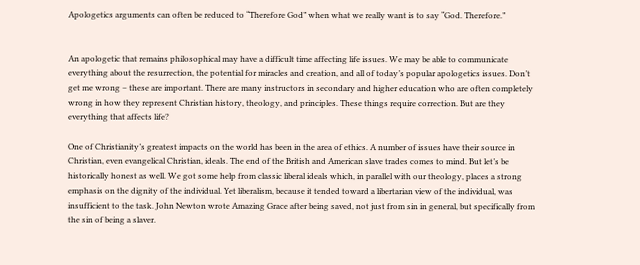Apologetics arguments can often be reduced to “Therefore God” when what we really want is to say “God. Therefore.”


An apologetic that remains philosophical may have a difficult time affecting life issues. We may be able to communicate everything about the resurrection, the potential for miracles and creation, and all of today’s popular apologetics issues. Don’t get me wrong – these are important. There are many instructors in secondary and higher education who are often completely wrong in how they represent Christian history, theology, and principles. These things require correction. But are they everything that affects life?

One of Christianity’s greatest impacts on the world has been in the area of ethics. A number of issues have their source in Christian, even evangelical Christian, ideals. The end of the British and American slave trades comes to mind. But let’s be historically honest as well. We got some help from classic liberal ideals which, in parallel with our theology, places a strong emphasis on the dignity of the individual. Yet liberalism, because it tended toward a libertarian view of the individual, was insufficient to the task. John Newton wrote Amazing Grace after being saved, not just from sin in general, but specifically from the sin of being a slaver.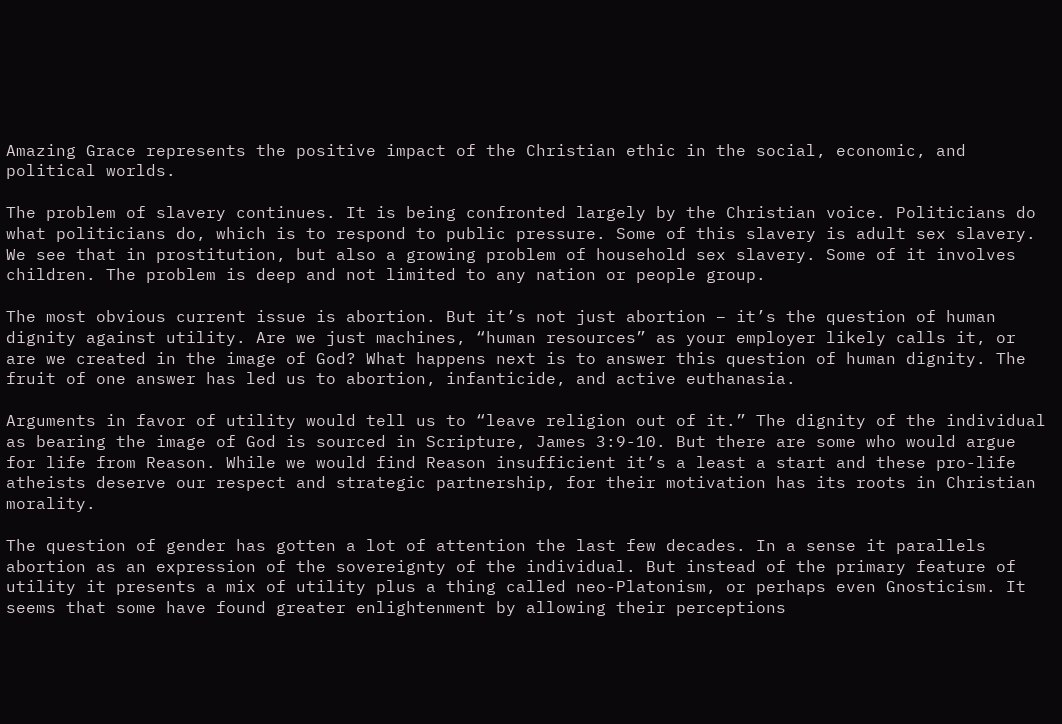Amazing Grace represents the positive impact of the Christian ethic in the social, economic, and political worlds.

The problem of slavery continues. It is being confronted largely by the Christian voice. Politicians do what politicians do, which is to respond to public pressure. Some of this slavery is adult sex slavery. We see that in prostitution, but also a growing problem of household sex slavery. Some of it involves children. The problem is deep and not limited to any nation or people group.

The most obvious current issue is abortion. But it’s not just abortion – it’s the question of human dignity against utility. Are we just machines, “human resources” as your employer likely calls it, or are we created in the image of God? What happens next is to answer this question of human dignity. The fruit of one answer has led us to abortion, infanticide, and active euthanasia.

Arguments in favor of utility would tell us to “leave religion out of it.” The dignity of the individual as bearing the image of God is sourced in Scripture, James 3:9-10. But there are some who would argue for life from Reason. While we would find Reason insufficient it’s a least a start and these pro-life atheists deserve our respect and strategic partnership, for their motivation has its roots in Christian morality.

The question of gender has gotten a lot of attention the last few decades. In a sense it parallels abortion as an expression of the sovereignty of the individual. But instead of the primary feature of utility it presents a mix of utility plus a thing called neo-Platonism, or perhaps even Gnosticism. It seems that some have found greater enlightenment by allowing their perceptions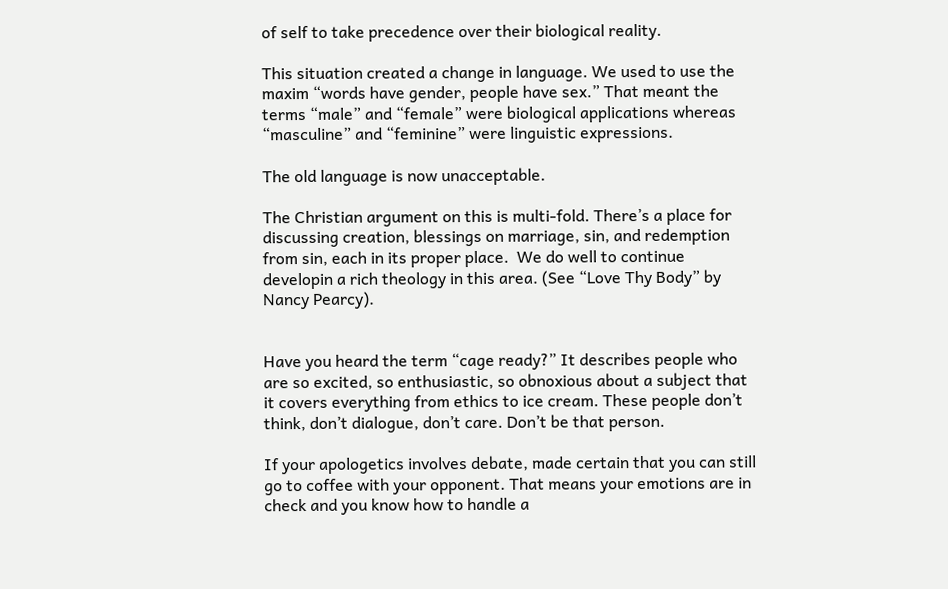of self to take precedence over their biological reality.

This situation created a change in language. We used to use the maxim “words have gender, people have sex.” That meant the terms “male” and “female” were biological applications whereas “masculine” and “feminine” were linguistic expressions.

The old language is now unacceptable.

The Christian argument on this is multi-fold. There’s a place for discussing creation, blessings on marriage, sin, and redemption from sin, each in its proper place.  We do well to continue developin a rich theology in this area. (See “Love Thy Body” by Nancy Pearcy).


Have you heard the term “cage ready?” It describes people who are so excited, so enthusiastic, so obnoxious about a subject that it covers everything from ethics to ice cream. These people don’t think, don’t dialogue, don’t care. Don’t be that person.

If your apologetics involves debate, made certain that you can still go to coffee with your opponent. That means your emotions are in check and you know how to handle a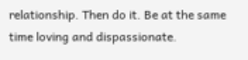relationship. Then do it. Be at the same time loving and dispassionate.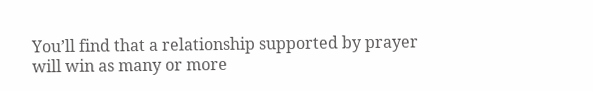You’ll find that a relationship supported by prayer will win as many or more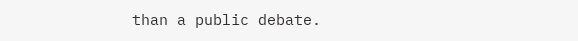than a public debate.